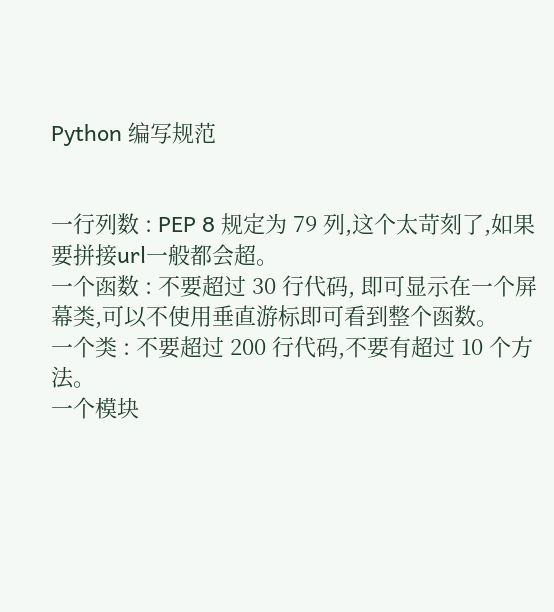Python 编写规范


一行列数 : PEP 8 规定为 79 列,这个太苛刻了,如果要拼接url一般都会超。
一个函数 : 不要超过 30 行代码, 即可显示在一个屏幕类,可以不使用垂直游标即可看到整个函数。
一个类 : 不要超过 200 行代码,不要有超过 10 个方法。
一个模块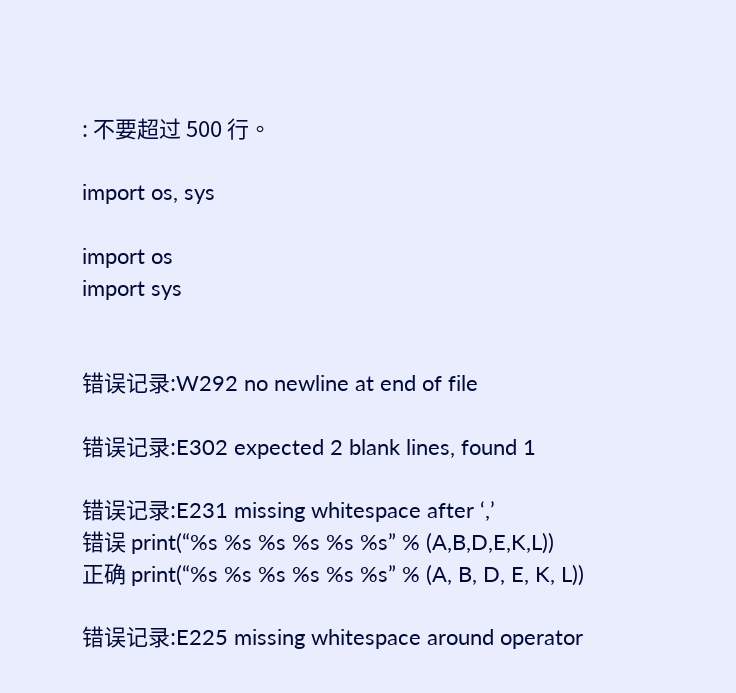: 不要超过 500 行。

import os, sys

import os
import sys


错误记录:W292 no newline at end of file

错误记录:E302 expected 2 blank lines, found 1

错误记录:E231 missing whitespace after ‘,’
错误 print(“%s %s %s %s %s %s” % (A,B,D,E,K,L))
正确 print(“%s %s %s %s %s %s” % (A, B, D, E, K, L))

错误记录:E225 missing whitespace around operator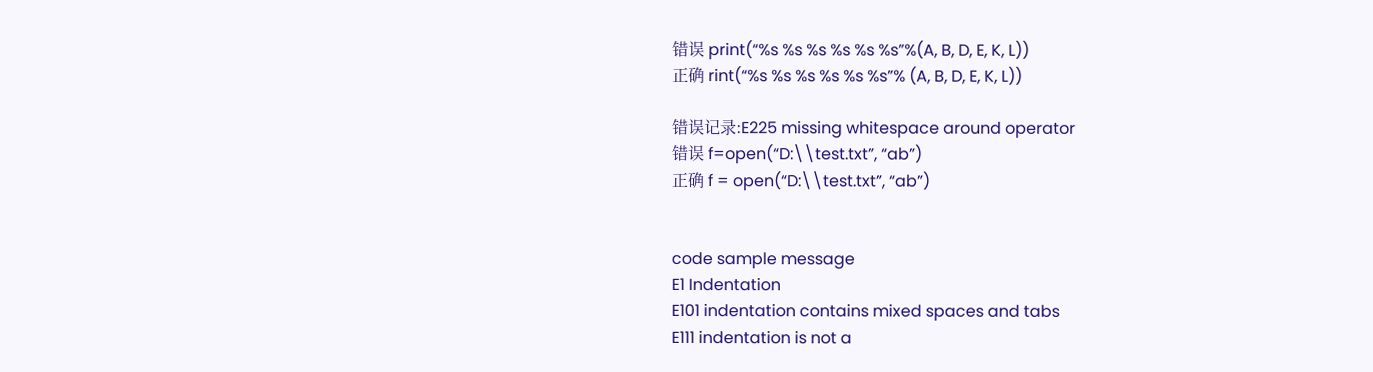错误 print(“%s %s %s %s %s %s”%(A, B, D, E, K, L))
正确 rint(“%s %s %s %s %s %s”% (A, B, D, E, K, L))

错误记录:E225 missing whitespace around operator
错误 f=open(“D:\\test.txt”, “ab”)
正确 f = open(“D:\\test.txt”, “ab”)


code sample message
E1 Indentation
E101 indentation contains mixed spaces and tabs
E111 indentation is not a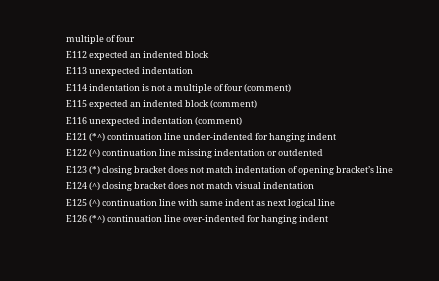multiple of four
E112 expected an indented block
E113 unexpected indentation
E114 indentation is not a multiple of four (comment)
E115 expected an indented block (comment)
E116 unexpected indentation (comment)
E121 (*^) continuation line under-indented for hanging indent
E122 (^) continuation line missing indentation or outdented
E123 (*) closing bracket does not match indentation of opening bracket’s line
E124 (^) closing bracket does not match visual indentation
E125 (^) continuation line with same indent as next logical line
E126 (*^) continuation line over-indented for hanging indent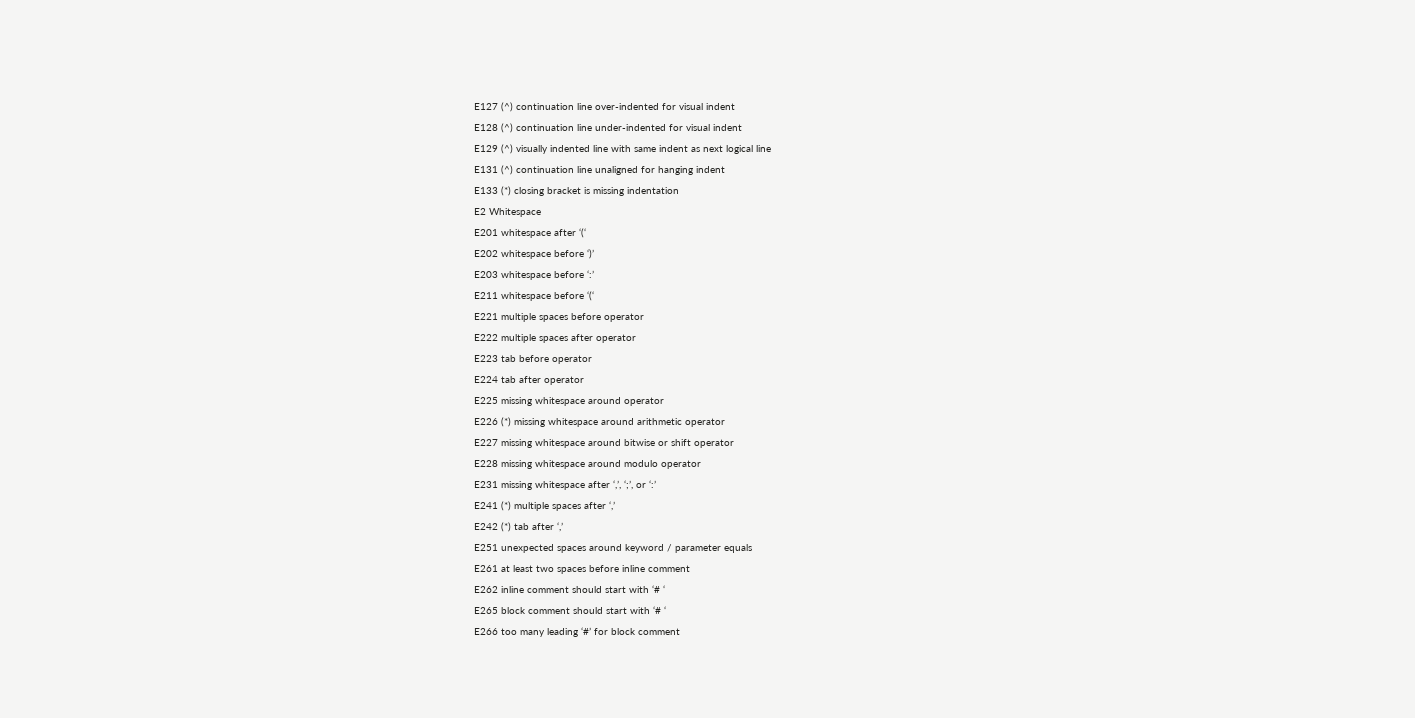E127 (^) continuation line over-indented for visual indent
E128 (^) continuation line under-indented for visual indent
E129 (^) visually indented line with same indent as next logical line
E131 (^) continuation line unaligned for hanging indent
E133 (*) closing bracket is missing indentation
E2 Whitespace
E201 whitespace after ‘(‘
E202 whitespace before ‘)’
E203 whitespace before ‘:’
E211 whitespace before ‘(‘
E221 multiple spaces before operator
E222 multiple spaces after operator
E223 tab before operator
E224 tab after operator
E225 missing whitespace around operator
E226 (*) missing whitespace around arithmetic operator
E227 missing whitespace around bitwise or shift operator
E228 missing whitespace around modulo operator
E231 missing whitespace after ‘,’, ‘;’, or ‘:’
E241 (*) multiple spaces after ‘,’
E242 (*) tab after ‘,’
E251 unexpected spaces around keyword / parameter equals
E261 at least two spaces before inline comment
E262 inline comment should start with ‘# ‘
E265 block comment should start with ‘# ‘
E266 too many leading ‘#’ for block comment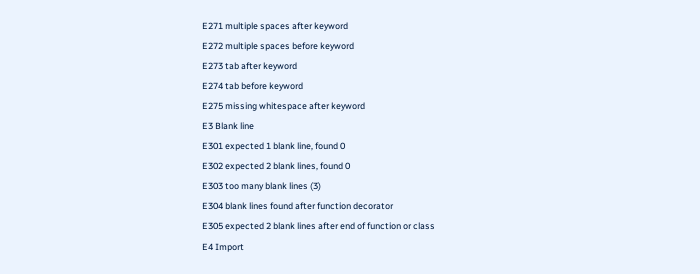E271 multiple spaces after keyword
E272 multiple spaces before keyword
E273 tab after keyword
E274 tab before keyword
E275 missing whitespace after keyword
E3 Blank line
E301 expected 1 blank line, found 0
E302 expected 2 blank lines, found 0
E303 too many blank lines (3)
E304 blank lines found after function decorator
E305 expected 2 blank lines after end of function or class
E4 Import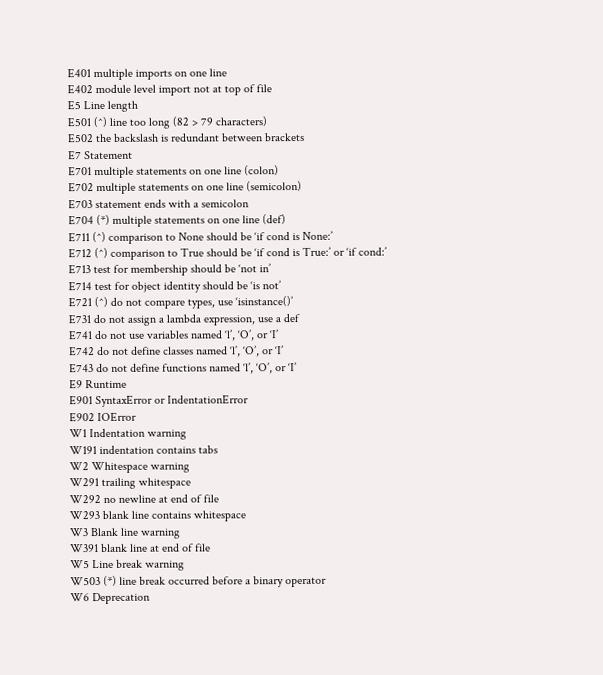E401 multiple imports on one line
E402 module level import not at top of file
E5 Line length
E501 (^) line too long (82 > 79 characters)
E502 the backslash is redundant between brackets
E7 Statement
E701 multiple statements on one line (colon)
E702 multiple statements on one line (semicolon)
E703 statement ends with a semicolon
E704 (*) multiple statements on one line (def)
E711 (^) comparison to None should be ‘if cond is None:’
E712 (^) comparison to True should be ‘if cond is True:’ or ‘if cond:’
E713 test for membership should be ‘not in’
E714 test for object identity should be ‘is not’
E721 (^) do not compare types, use ‘isinstance()’
E731 do not assign a lambda expression, use a def
E741 do not use variables named ‘l’, ‘O’, or ‘I’
E742 do not define classes named ‘l’, ‘O’, or ‘I’
E743 do not define functions named ‘l’, ‘O’, or ‘I’
E9 Runtime
E901 SyntaxError or IndentationError
E902 IOError
W1 Indentation warning
W191 indentation contains tabs
W2 Whitespace warning
W291 trailing whitespace
W292 no newline at end of file
W293 blank line contains whitespace
W3 Blank line warning
W391 blank line at end of file
W5 Line break warning
W503 (*) line break occurred before a binary operator
W6 Deprecation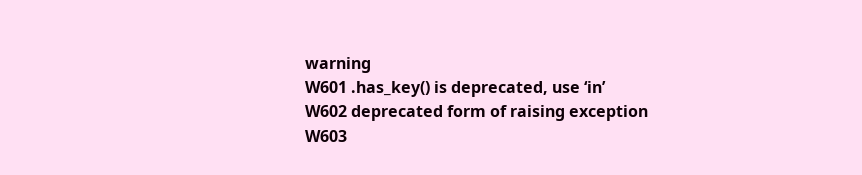warning
W601 .has_key() is deprecated, use ‘in’
W602 deprecated form of raising exception
W603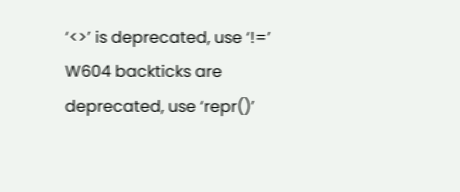‘<>’ is deprecated, use ‘!=’
W604 backticks are deprecated, use ‘repr()’